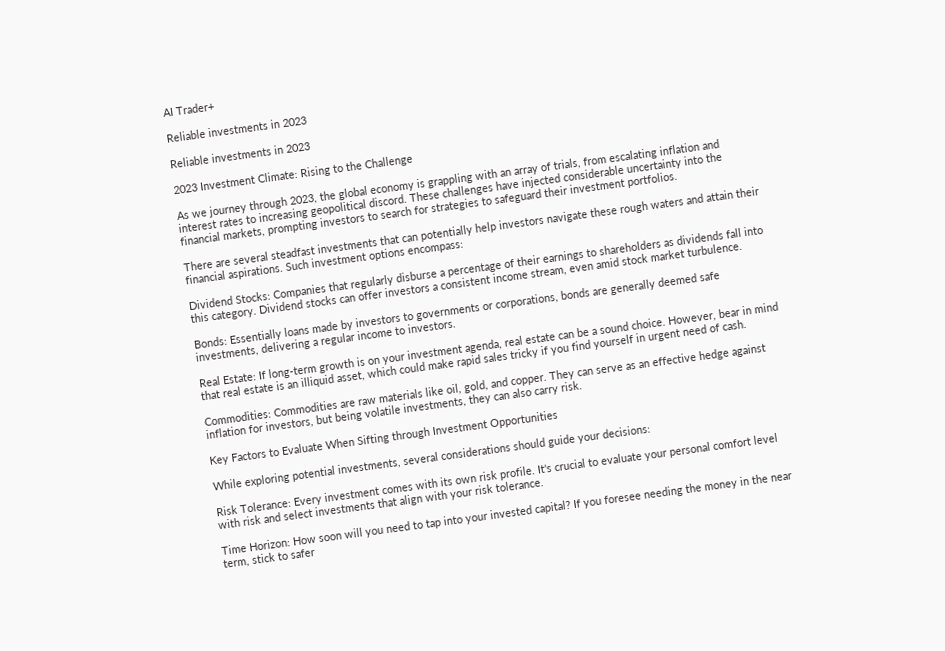AI Trader+

Reliable investments in 2023

Reliable investments in 2023

2023 Investment Climate: Rising to the Challenge

As we journey through 2023, the global economy is grappling with an array of trials, from escalating inflation and interest rates to increasing geopolitical discord. These challenges have injected considerable uncertainty into the financial markets, prompting investors to search for strategies to safeguard their investment portfolios.

There are several steadfast investments that can potentially help investors navigate these rough waters and attain their financial aspirations. Such investment options encompass:

Dividend Stocks: Companies that regularly disburse a percentage of their earnings to shareholders as dividends fall into this category. Dividend stocks can offer investors a consistent income stream, even amid stock market turbulence.

Bonds: Essentially loans made by investors to governments or corporations, bonds are generally deemed safe investments, delivering a regular income to investors.

Real Estate: If long-term growth is on your investment agenda, real estate can be a sound choice. However, bear in mind that real estate is an illiquid asset, which could make rapid sales tricky if you find yourself in urgent need of cash.

Commodities: Commodities are raw materials like oil, gold, and copper. They can serve as an effective hedge against inflation for investors, but being volatile investments, they can also carry risk.

Key Factors to Evaluate When Sifting through Investment Opportunities

While exploring potential investments, several considerations should guide your decisions:

Risk Tolerance: Every investment comes with its own risk profile. It's crucial to evaluate your personal comfort level with risk and select investments that align with your risk tolerance.

Time Horizon: How soon will you need to tap into your invested capital? If you foresee needing the money in the near term, stick to safer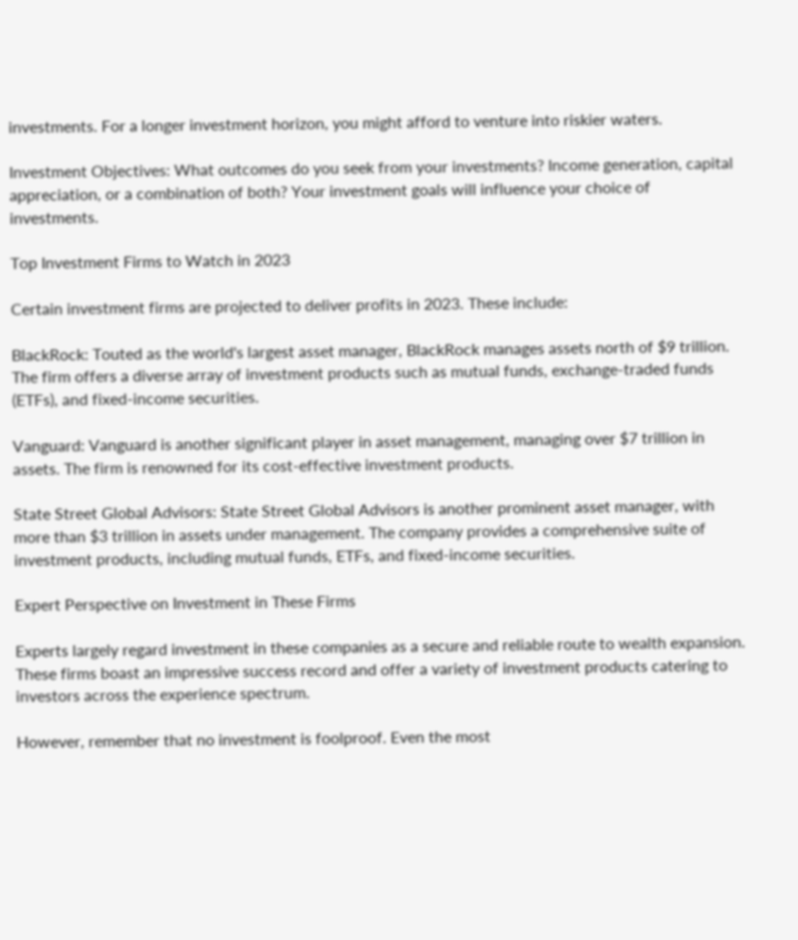investments. For a longer investment horizon, you might afford to venture into riskier waters.

Investment Objectives: What outcomes do you seek from your investments? Income generation, capital appreciation, or a combination of both? Your investment goals will influence your choice of investments.

Top Investment Firms to Watch in 2023

Certain investment firms are projected to deliver profits in 2023. These include:

BlackRock: Touted as the world's largest asset manager, BlackRock manages assets north of $9 trillion. The firm offers a diverse array of investment products such as mutual funds, exchange-traded funds (ETFs), and fixed-income securities.

Vanguard: Vanguard is another significant player in asset management, managing over $7 trillion in assets. The firm is renowned for its cost-effective investment products.

State Street Global Advisors: State Street Global Advisors is another prominent asset manager, with more than $3 trillion in assets under management. The company provides a comprehensive suite of investment products, including mutual funds, ETFs, and fixed-income securities.

Expert Perspective on Investment in These Firms

Experts largely regard investment in these companies as a secure and reliable route to wealth expansion. These firms boast an impressive success record and offer a variety of investment products catering to investors across the experience spectrum.

However, remember that no investment is foolproof. Even the most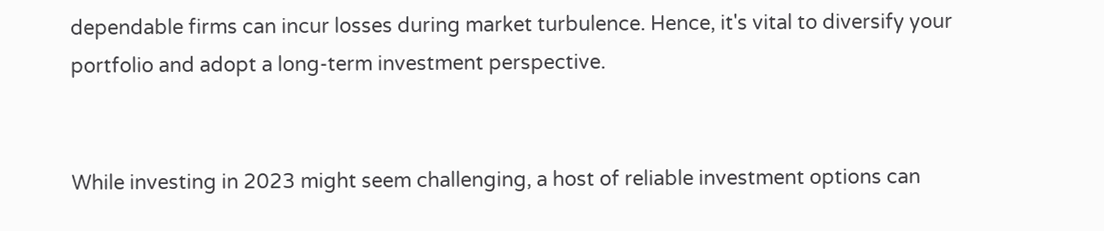dependable firms can incur losses during market turbulence. Hence, it's vital to diversify your portfolio and adopt a long-term investment perspective.


While investing in 2023 might seem challenging, a host of reliable investment options can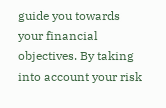guide you towards your financial objectives. By taking into account your risk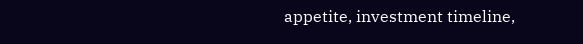appetite, investment timeline,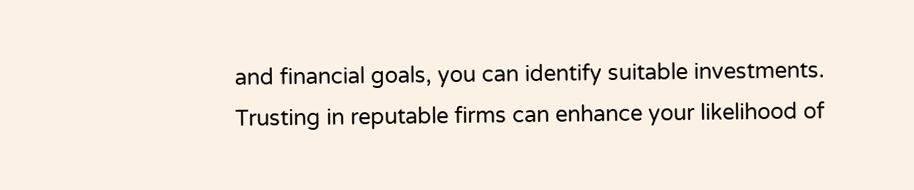and financial goals, you can identify suitable investments. Trusting in reputable firms can enhance your likelihood of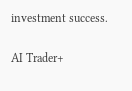investment success.

AI Trader+